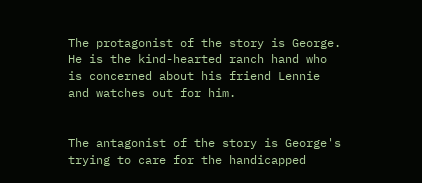The protagonist of the story is George. He is the kind-hearted ranch hand who is concerned about his friend Lennie and watches out for him.


The antagonist of the story is George's trying to care for the handicapped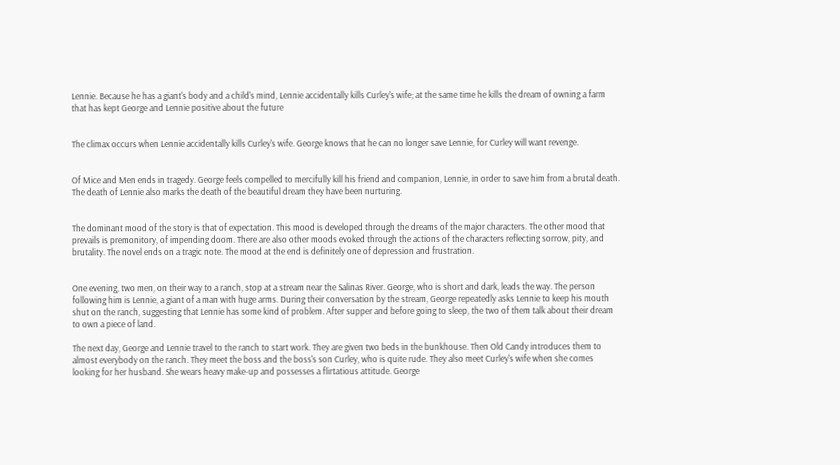Lennie. Because he has a giant's body and a child's mind, Lennie accidentally kills Curley's wife; at the same time he kills the dream of owning a farm that has kept George and Lennie positive about the future


The climax occurs when Lennie accidentally kills Curley's wife. George knows that he can no longer save Lennie, for Curley will want revenge.


Of Mice and Men ends in tragedy. George feels compelled to mercifully kill his friend and companion, Lennie, in order to save him from a brutal death. The death of Lennie also marks the death of the beautiful dream they have been nurturing.


The dominant mood of the story is that of expectation. This mood is developed through the dreams of the major characters. The other mood that prevails is premonitory, of impending doom. There are also other moods evoked through the actions of the characters reflecting sorrow, pity, and brutality. The novel ends on a tragic note. The mood at the end is definitely one of depression and frustration.


One evening, two men, on their way to a ranch, stop at a stream near the Salinas River. George, who is short and dark, leads the way. The person following him is Lennie, a giant of a man with huge arms. During their conversation by the stream, George repeatedly asks Lennie to keep his mouth shut on the ranch, suggesting that Lennie has some kind of problem. After supper and before going to sleep, the two of them talk about their dream to own a piece of land.

The next day, George and Lennie travel to the ranch to start work. They are given two beds in the bunkhouse. Then Old Candy introduces them to almost everybody on the ranch. They meet the boss and the boss's son Curley, who is quite rude. They also meet Curley's wife when she comes looking for her husband. She wears heavy make-up and possesses a flirtatious attitude. George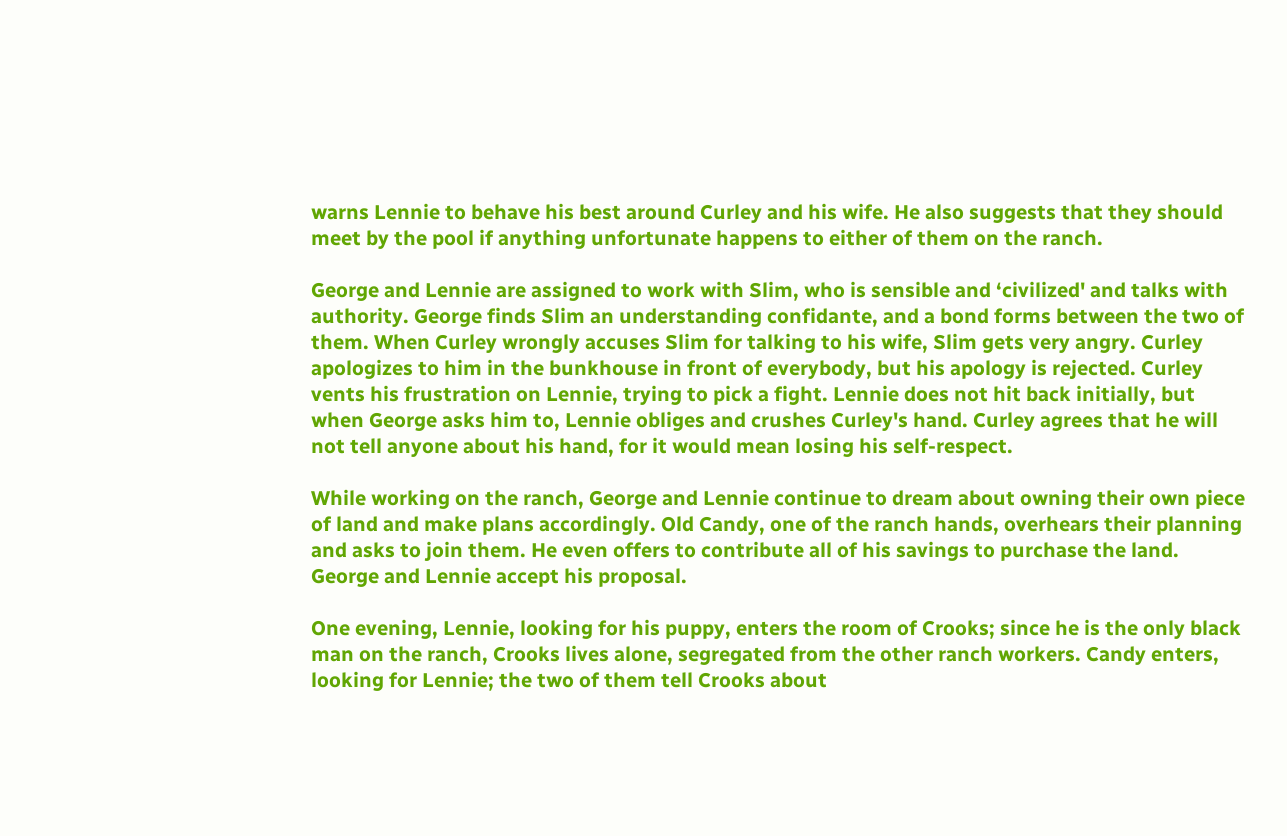warns Lennie to behave his best around Curley and his wife. He also suggests that they should meet by the pool if anything unfortunate happens to either of them on the ranch.

George and Lennie are assigned to work with Slim, who is sensible and ‘civilized' and talks with authority. George finds Slim an understanding confidante, and a bond forms between the two of them. When Curley wrongly accuses Slim for talking to his wife, Slim gets very angry. Curley apologizes to him in the bunkhouse in front of everybody, but his apology is rejected. Curley vents his frustration on Lennie, trying to pick a fight. Lennie does not hit back initially, but when George asks him to, Lennie obliges and crushes Curley's hand. Curley agrees that he will not tell anyone about his hand, for it would mean losing his self-respect.

While working on the ranch, George and Lennie continue to dream about owning their own piece of land and make plans accordingly. Old Candy, one of the ranch hands, overhears their planning and asks to join them. He even offers to contribute all of his savings to purchase the land. George and Lennie accept his proposal.

One evening, Lennie, looking for his puppy, enters the room of Crooks; since he is the only black man on the ranch, Crooks lives alone, segregated from the other ranch workers. Candy enters, looking for Lennie; the two of them tell Crooks about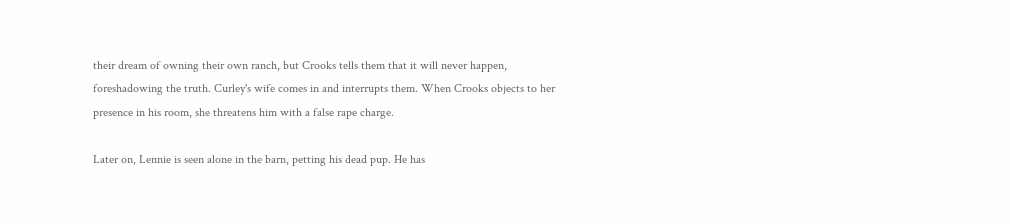their dream of owning their own ranch, but Crooks tells them that it will never happen, foreshadowing the truth. Curley's wife comes in and interrupts them. When Crooks objects to her presence in his room, she threatens him with a false rape charge.

Later on, Lennie is seen alone in the barn, petting his dead pup. He has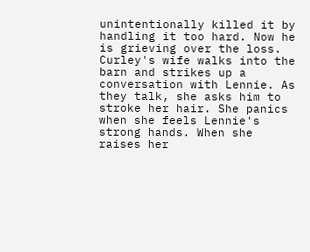unintentionally killed it by handling it too hard. Now he is grieving over the loss. Curley's wife walks into the barn and strikes up a conversation with Lennie. As they talk, she asks him to stroke her hair. She panics when she feels Lennie's strong hands. When she raises her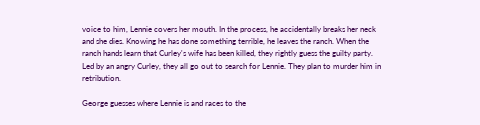voice to him, Lennie covers her mouth. In the process, he accidentally breaks her neck and she dies. Knowing he has done something terrible, he leaves the ranch. When the ranch hands learn that Curley's wife has been killed, they rightly guess the guilty party. Led by an angry Curley, they all go out to search for Lennie. They plan to murder him in retribution.

George guesses where Lennie is and races to the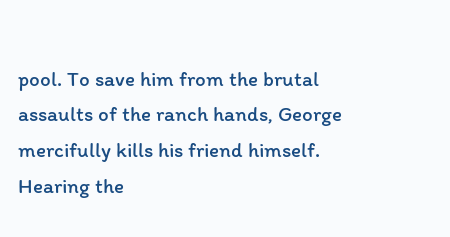pool. To save him from the brutal assaults of the ranch hands, George mercifully kills his friend himself. Hearing the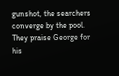gunshot, the searchers converge by the pool. They praise George for his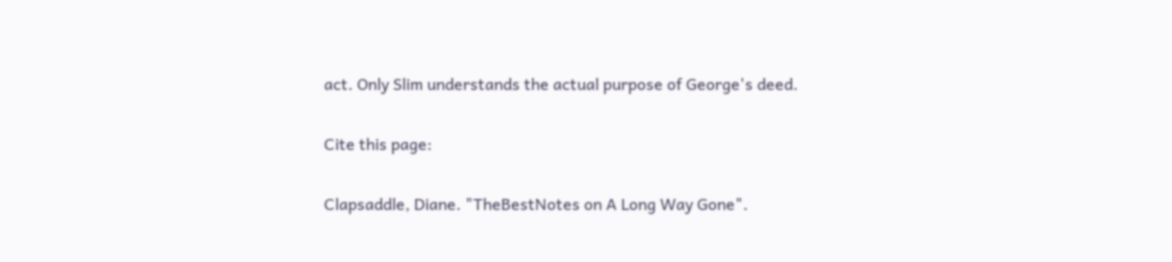act. Only Slim understands the actual purpose of George's deed.

Cite this page:

Clapsaddle, Diane. "TheBestNotes on A Long Way Gone".